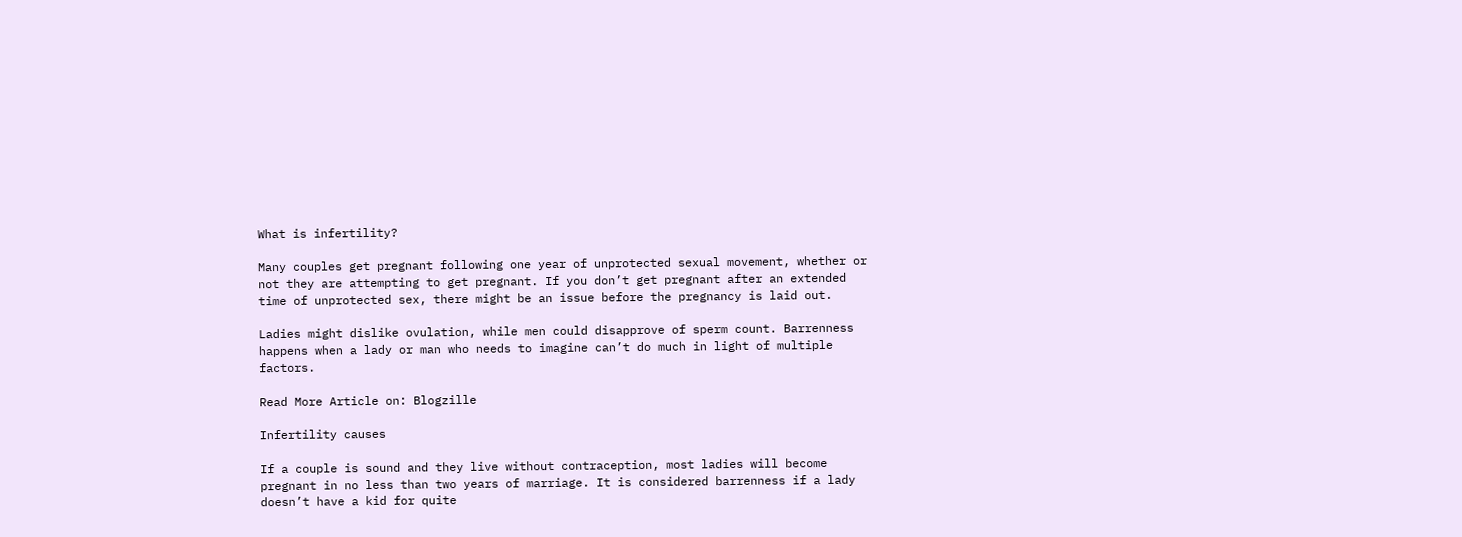What is infertility?

Many couples get pregnant following one year of unprotected sexual movement, whether or not they are attempting to get pregnant. If you don’t get pregnant after an extended time of unprotected sex, there might be an issue before the pregnancy is laid out.

Ladies might dislike ovulation, while men could disapprove of sperm count. Barrenness happens when a lady or man who needs to imagine can’t do much in light of multiple factors.

Read More Article on: Blogzille

Infertility causes

If a couple is sound and they live without contraception, most ladies will become pregnant in no less than two years of marriage. It is considered barrenness if a lady doesn’t have a kid for quite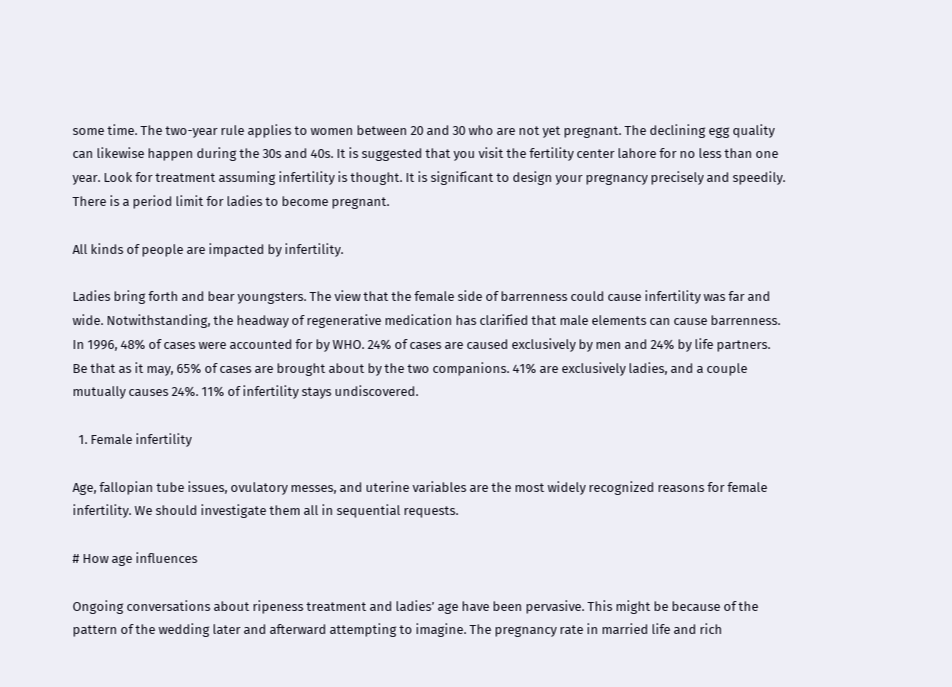some time. The two-year rule applies to women between 20 and 30 who are not yet pregnant. The declining egg quality can likewise happen during the 30s and 40s. It is suggested that you visit the fertility center lahore for no less than one year. Look for treatment assuming infertility is thought. It is significant to design your pregnancy precisely and speedily. There is a period limit for ladies to become pregnant.

All kinds of people are impacted by infertility.

Ladies bring forth and bear youngsters. The view that the female side of barrenness could cause infertility was far and wide. Notwithstanding, the headway of regenerative medication has clarified that male elements can cause barrenness. In 1996, 48% of cases were accounted for by WHO. 24% of cases are caused exclusively by men and 24% by life partners. Be that as it may, 65% of cases are brought about by the two companions. 41% are exclusively ladies, and a couple mutually causes 24%. 11% of infertility stays undiscovered.

  1. Female infertility

Age, fallopian tube issues, ovulatory messes, and uterine variables are the most widely recognized reasons for female infertility. We should investigate them all in sequential requests.

# How age influences

Ongoing conversations about ripeness treatment and ladies’ age have been pervasive. This might be because of the pattern of the wedding later and afterward attempting to imagine. The pregnancy rate in married life and rich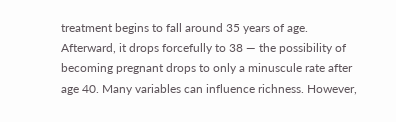treatment begins to fall around 35 years of age. Afterward, it drops forcefully to 38 — the possibility of becoming pregnant drops to only a minuscule rate after age 40. Many variables can influence richness. However,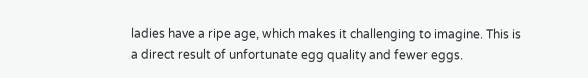ladies have a ripe age, which makes it challenging to imagine. This is a direct result of unfortunate egg quality and fewer eggs.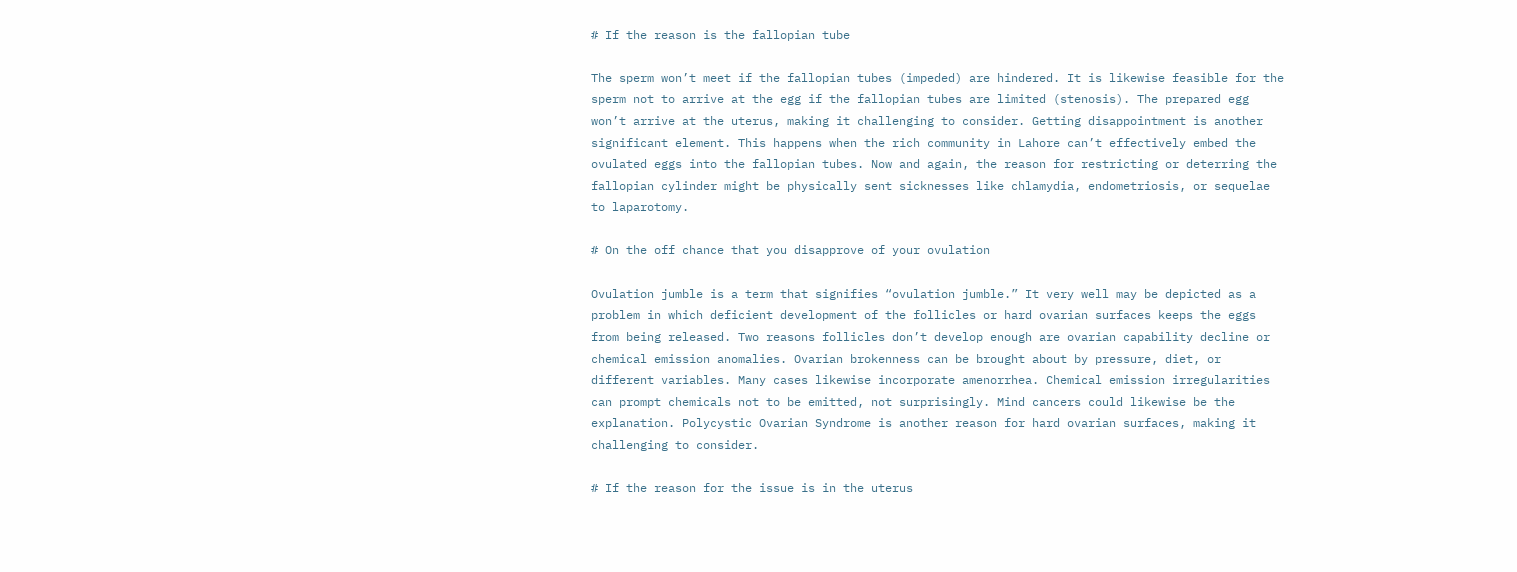# If the reason is the fallopian tube

The sperm won’t meet if the fallopian tubes (impeded) are hindered. It is likewise feasible for the sperm not to arrive at the egg if the fallopian tubes are limited (stenosis). The prepared egg won’t arrive at the uterus, making it challenging to consider. Getting disappointment is another significant element. This happens when the rich community in Lahore can’t effectively embed the ovulated eggs into the fallopian tubes. Now and again, the reason for restricting or deterring the fallopian cylinder might be physically sent sicknesses like chlamydia, endometriosis, or sequelae to laparotomy.

# On the off chance that you disapprove of your ovulation

Ovulation jumble is a term that signifies “ovulation jumble.” It very well may be depicted as a problem in which deficient development of the follicles or hard ovarian surfaces keeps the eggs from being released. Two reasons follicles don’t develop enough are ovarian capability decline or chemical emission anomalies. Ovarian brokenness can be brought about by pressure, diet, or different variables. Many cases likewise incorporate amenorrhea. Chemical emission irregularities can prompt chemicals not to be emitted, not surprisingly. Mind cancers could likewise be the explanation. Polycystic Ovarian Syndrome is another reason for hard ovarian surfaces, making it challenging to consider.

# If the reason for the issue is in the uterus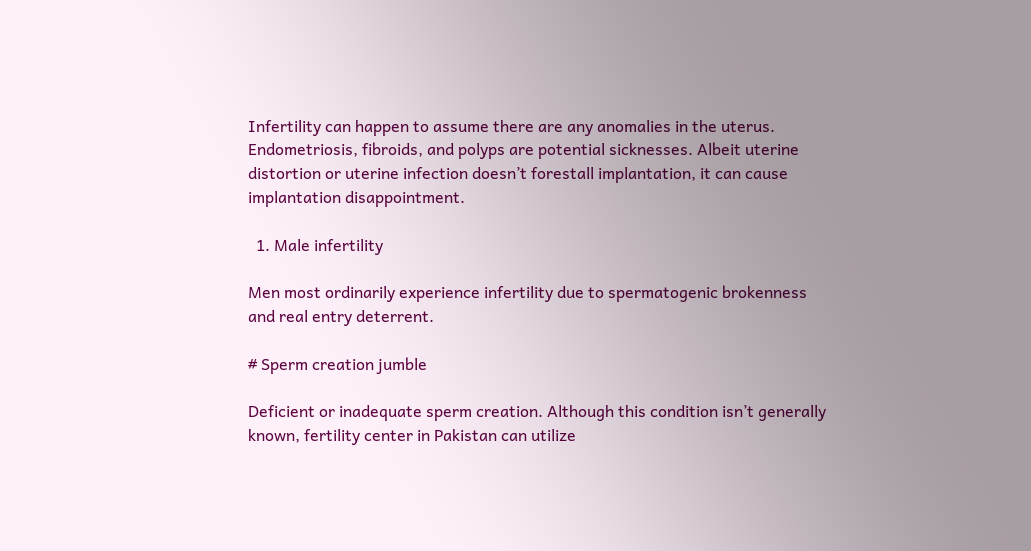Infertility can happen to assume there are any anomalies in the uterus. Endometriosis, fibroids, and polyps are potential sicknesses. Albeit uterine distortion or uterine infection doesn’t forestall implantation, it can cause implantation disappointment.

  1. Male infertility

Men most ordinarily experience infertility due to spermatogenic brokenness and real entry deterrent.

# Sperm creation jumble

Deficient or inadequate sperm creation. Although this condition isn’t generally known, fertility center in Pakistan can utilize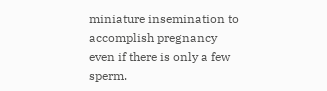miniature insemination to accomplish pregnancy even if there is only a few sperm.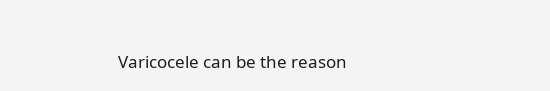Varicocele can be the reason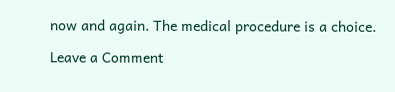now and again. The medical procedure is a choice.

Leave a Comment